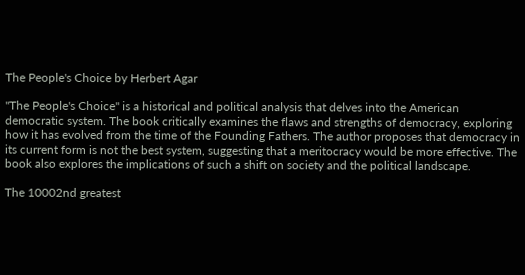The People's Choice by Herbert Agar

"The People's Choice" is a historical and political analysis that delves into the American democratic system. The book critically examines the flaws and strengths of democracy, exploring how it has evolved from the time of the Founding Fathers. The author proposes that democracy in its current form is not the best system, suggesting that a meritocracy would be more effective. The book also explores the implications of such a shift on society and the political landscape.

The 10002nd greatest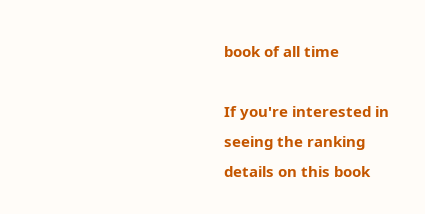book of all time

If you're interested in seeing the ranking details on this book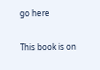go here

This book is on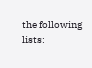the following lists: